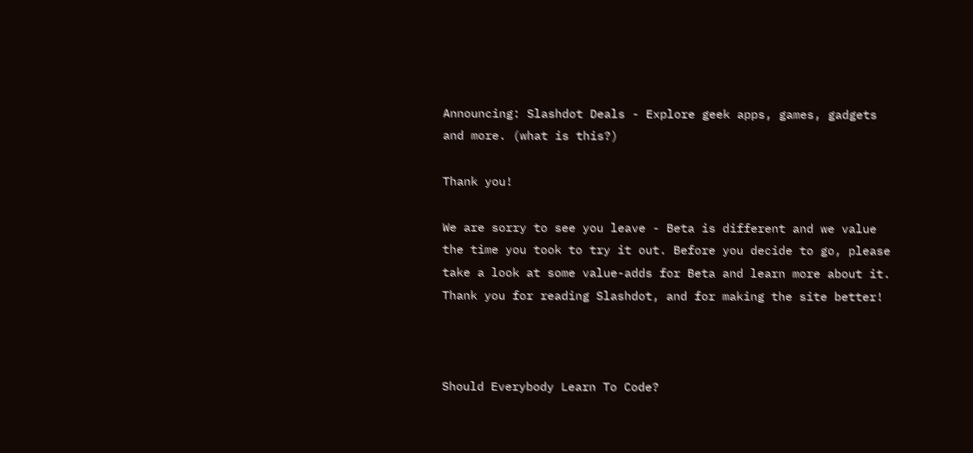Announcing: Slashdot Deals - Explore geek apps, games, gadgets and more. (what is this?)

Thank you!

We are sorry to see you leave - Beta is different and we value the time you took to try it out. Before you decide to go, please take a look at some value-adds for Beta and learn more about it. Thank you for reading Slashdot, and for making the site better!



Should Everybody Learn To Code?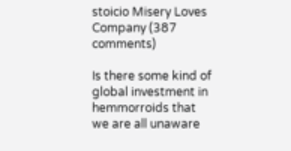stoicio Misery Loves Company (387 comments)

Is there some kind of global investment in hemmorroids that we are all unaware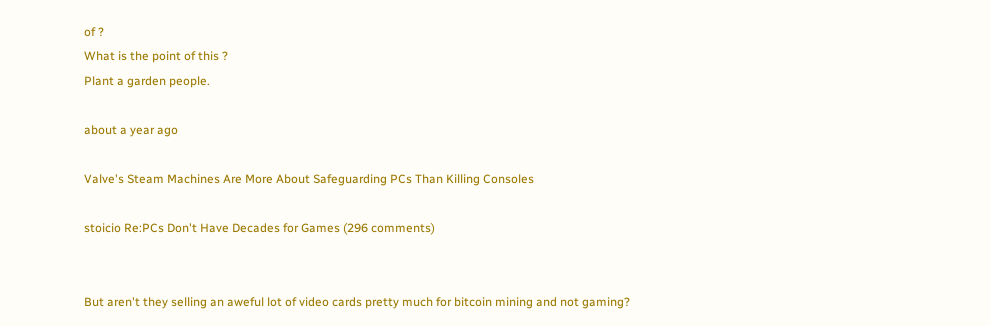of ?
What is the point of this ?
Plant a garden people.

about a year ago

Valve's Steam Machines Are More About Safeguarding PCs Than Killing Consoles

stoicio Re:PCs Don't Have Decades for Games (296 comments)


But aren't they selling an aweful lot of video cards pretty much for bitcoin mining and not gaming?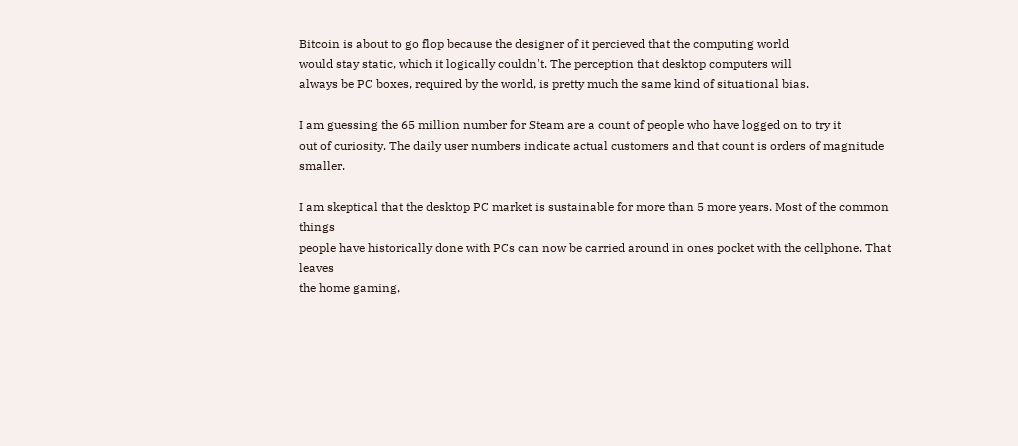Bitcoin is about to go flop because the designer of it percieved that the computing world
would stay static, which it logically couldn't. The perception that desktop computers will
always be PC boxes, required by the world, is pretty much the same kind of situational bias.

I am guessing the 65 million number for Steam are a count of people who have logged on to try it
out of curiosity. The daily user numbers indicate actual customers and that count is orders of magnitude smaller.

I am skeptical that the desktop PC market is sustainable for more than 5 more years. Most of the common things
people have historically done with PCs can now be carried around in ones pocket with the cellphone. That leaves
the home gaming,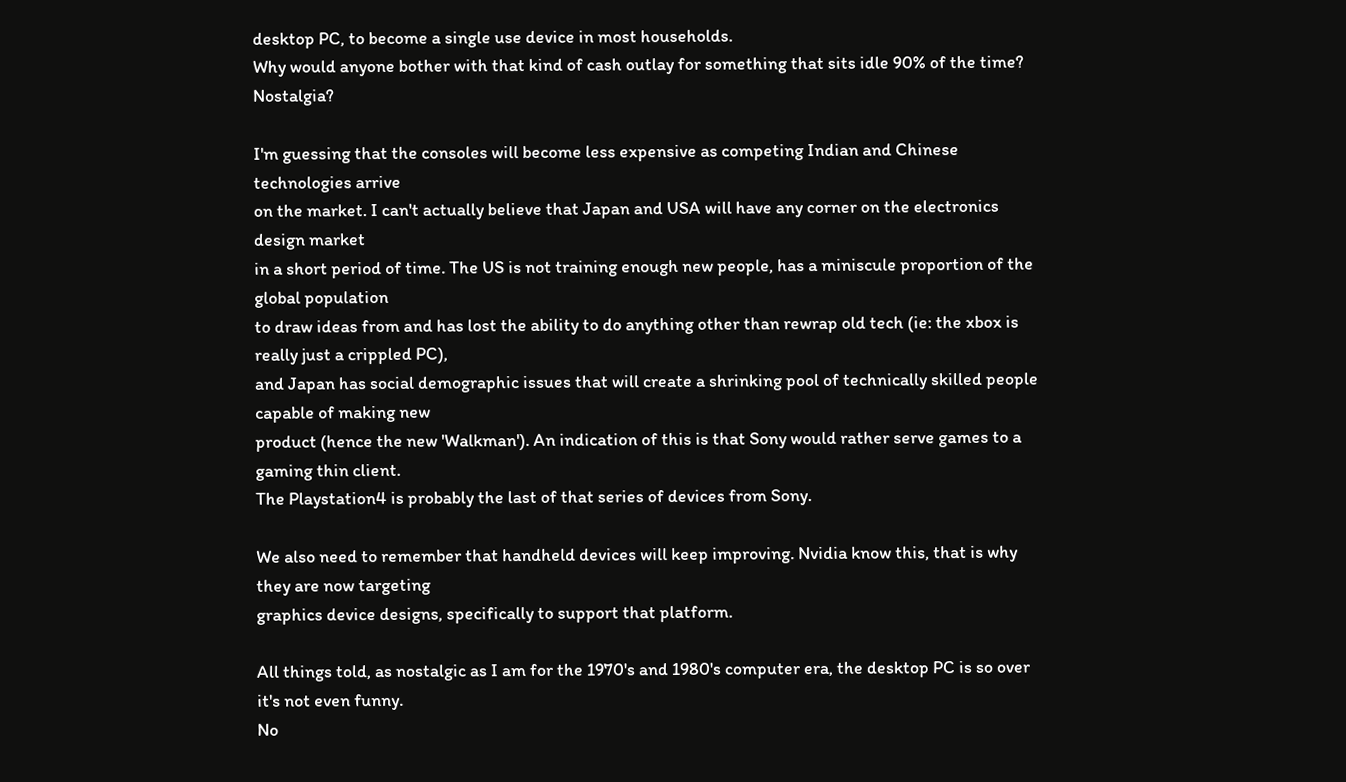desktop PC, to become a single use device in most households.
Why would anyone bother with that kind of cash outlay for something that sits idle 90% of the time? Nostalgia?

I'm guessing that the consoles will become less expensive as competing Indian and Chinese technologies arrive
on the market. I can't actually believe that Japan and USA will have any corner on the electronics design market
in a short period of time. The US is not training enough new people, has a miniscule proportion of the global population
to draw ideas from and has lost the ability to do anything other than rewrap old tech (ie: the xbox is really just a crippled PC),
and Japan has social demographic issues that will create a shrinking pool of technically skilled people capable of making new
product (hence the new 'Walkman'). An indication of this is that Sony would rather serve games to a gaming thin client.
The Playstation4 is probably the last of that series of devices from Sony.

We also need to remember that handheld devices will keep improving. Nvidia know this, that is why they are now targeting
graphics device designs, specifically to support that platform.

All things told, as nostalgic as I am for the 1970's and 1980's computer era, the desktop PC is so over it's not even funny.
No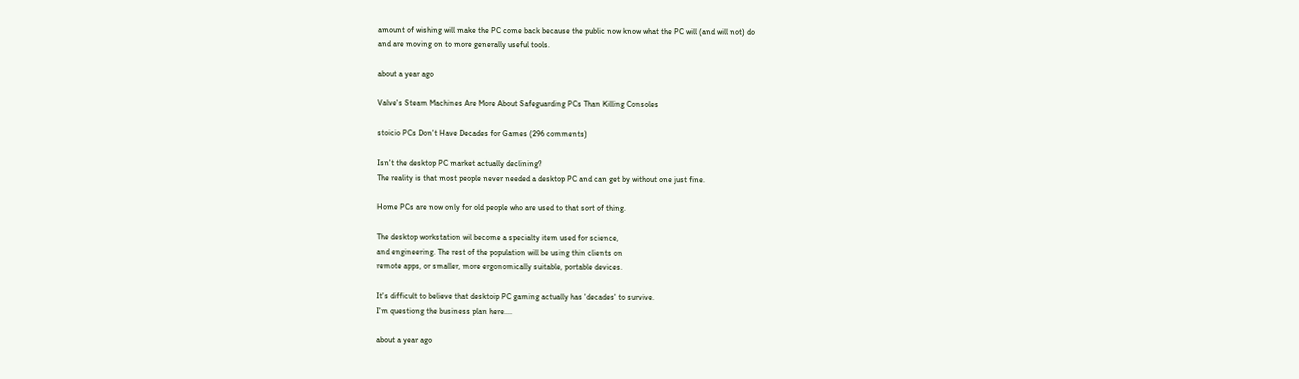amount of wishing will make the PC come back because the public now know what the PC will (and will not) do
and are moving on to more generally useful tools.

about a year ago

Valve's Steam Machines Are More About Safeguarding PCs Than Killing Consoles

stoicio PCs Don't Have Decades for Games (296 comments)

Isn't the desktop PC market actually declining?
The reality is that most people never needed a desktop PC and can get by without one just fine.

Home PCs are now only for old people who are used to that sort of thing.

The desktop workstation wil become a specialty item used for science,
and engineering. The rest of the population will be using thin clients on
remote apps, or smaller, more ergonomically suitable, portable devices.

It's difficult to believe that desktoip PC gaming actually has 'decades' to survive.
I'm questiong the business plan here....

about a year ago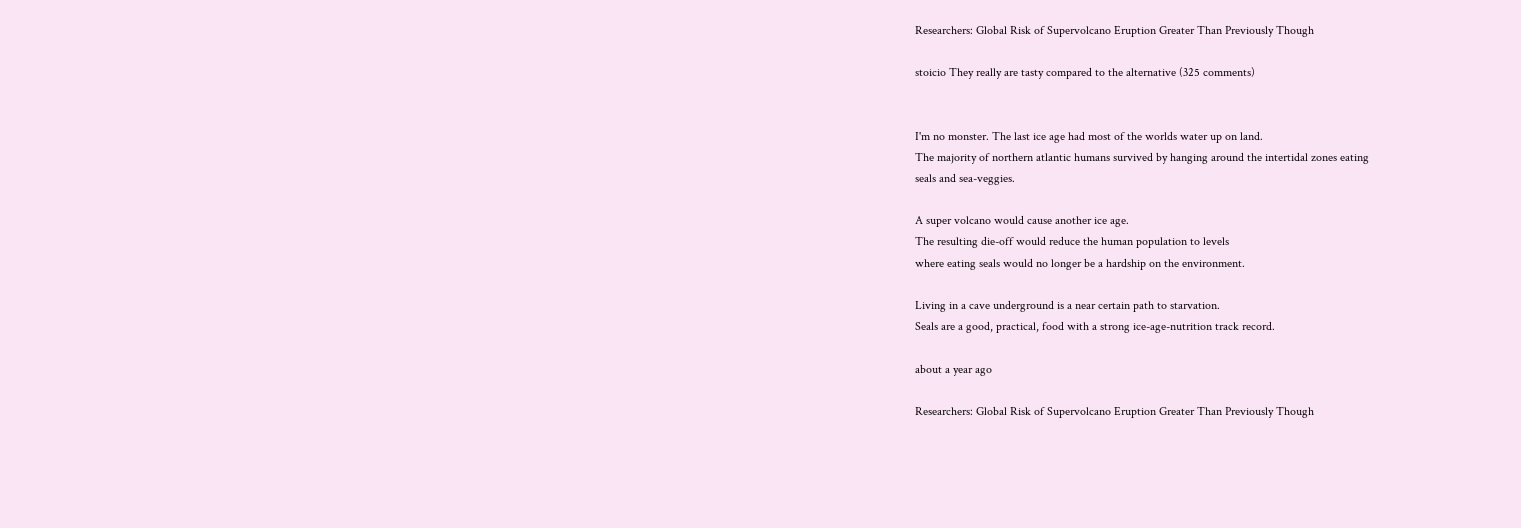Researchers: Global Risk of Supervolcano Eruption Greater Than Previously Though

stoicio They really are tasty compared to the alternative (325 comments)


I'm no monster. The last ice age had most of the worlds water up on land.
The majority of northern atlantic humans survived by hanging around the intertidal zones eating
seals and sea-veggies.

A super volcano would cause another ice age.
The resulting die-off would reduce the human population to levels
where eating seals would no longer be a hardship on the environment.

Living in a cave underground is a near certain path to starvation.
Seals are a good, practical, food with a strong ice-age-nutrition track record.

about a year ago

Researchers: Global Risk of Supervolcano Eruption Greater Than Previously Though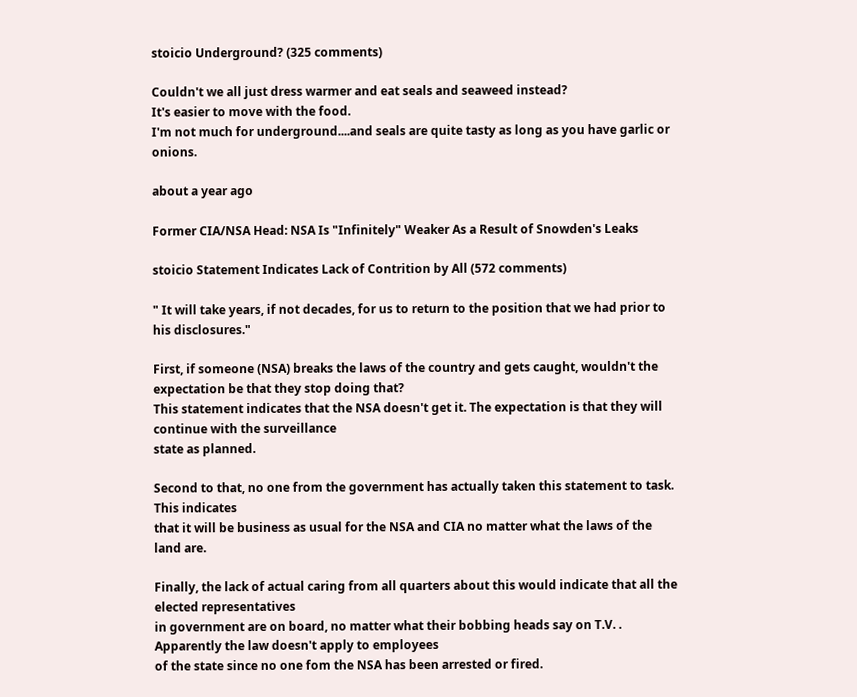stoicio Underground? (325 comments)

Couldn't we all just dress warmer and eat seals and seaweed instead?
It's easier to move with the food.
I'm not much for underground....and seals are quite tasty as long as you have garlic or onions.

about a year ago

Former CIA/NSA Head: NSA Is "Infinitely" Weaker As a Result of Snowden's Leaks

stoicio Statement Indicates Lack of Contrition by All (572 comments)

" It will take years, if not decades, for us to return to the position that we had prior to his disclosures."

First, if someone (NSA) breaks the laws of the country and gets caught, wouldn't the expectation be that they stop doing that?
This statement indicates that the NSA doesn't get it. The expectation is that they will continue with the surveillance
state as planned.

Second to that, no one from the government has actually taken this statement to task. This indicates
that it will be business as usual for the NSA and CIA no matter what the laws of the land are.

Finally, the lack of actual caring from all quarters about this would indicate that all the elected representatives
in government are on board, no matter what their bobbing heads say on T.V. . Apparently the law doesn't apply to employees
of the state since no one fom the NSA has been arrested or fired.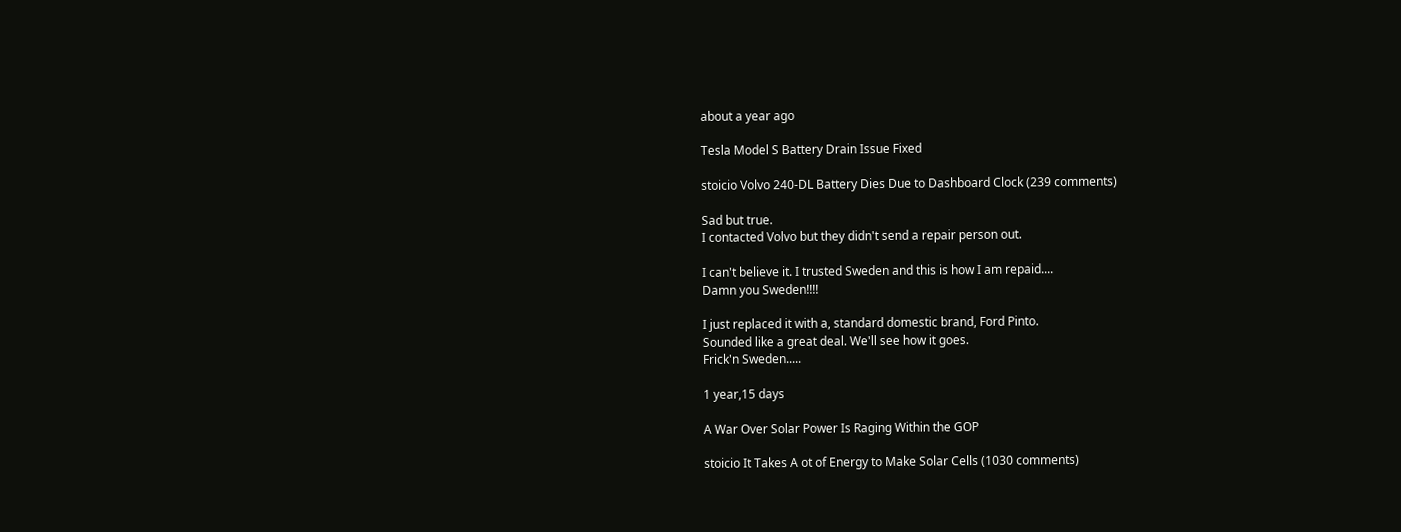about a year ago

Tesla Model S Battery Drain Issue Fixed

stoicio Volvo 240-DL Battery Dies Due to Dashboard Clock (239 comments)

Sad but true.
I contacted Volvo but they didn't send a repair person out.

I can't believe it. I trusted Sweden and this is how I am repaid....
Damn you Sweden!!!!

I just replaced it with a, standard domestic brand, Ford Pinto.
Sounded like a great deal. We'll see how it goes.
Frick'n Sweden.....

1 year,15 days

A War Over Solar Power Is Raging Within the GOP

stoicio It Takes A ot of Energy to Make Solar Cells (1030 comments)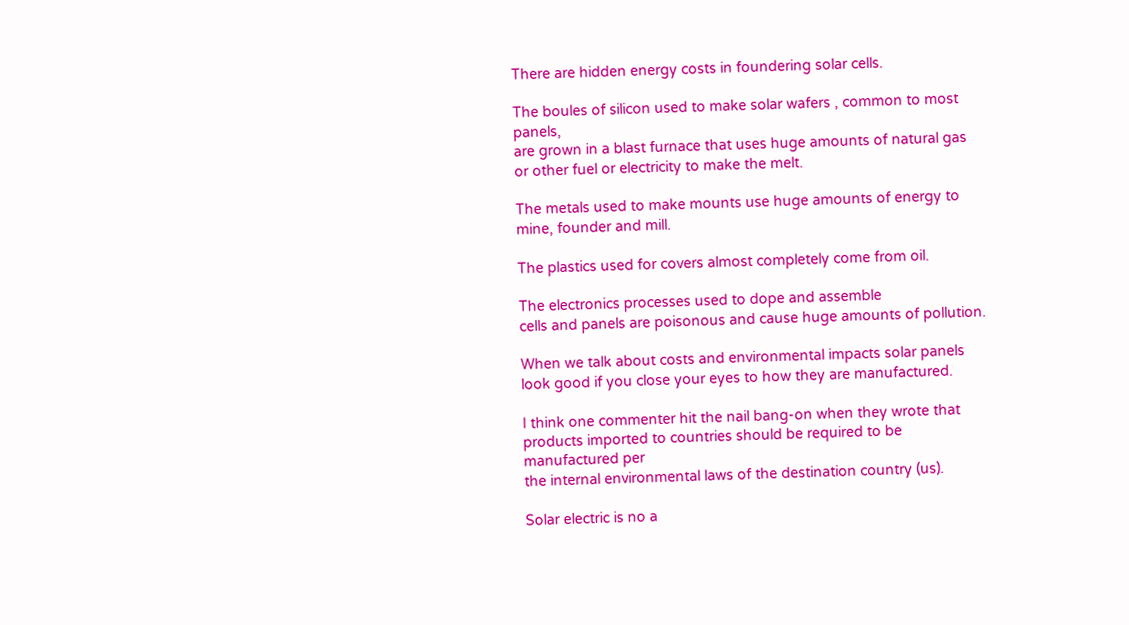There are hidden energy costs in foundering solar cells.

The boules of silicon used to make solar wafers , common to most panels,
are grown in a blast furnace that uses huge amounts of natural gas
or other fuel or electricity to make the melt.

The metals used to make mounts use huge amounts of energy to
mine, founder and mill.

The plastics used for covers almost completely come from oil.

The electronics processes used to dope and assemble
cells and panels are poisonous and cause huge amounts of pollution.

When we talk about costs and environmental impacts solar panels
look good if you close your eyes to how they are manufactured.

I think one commenter hit the nail bang-on when they wrote that
products imported to countries should be required to be manufactured per
the internal environmental laws of the destination country (us).

Solar electric is no a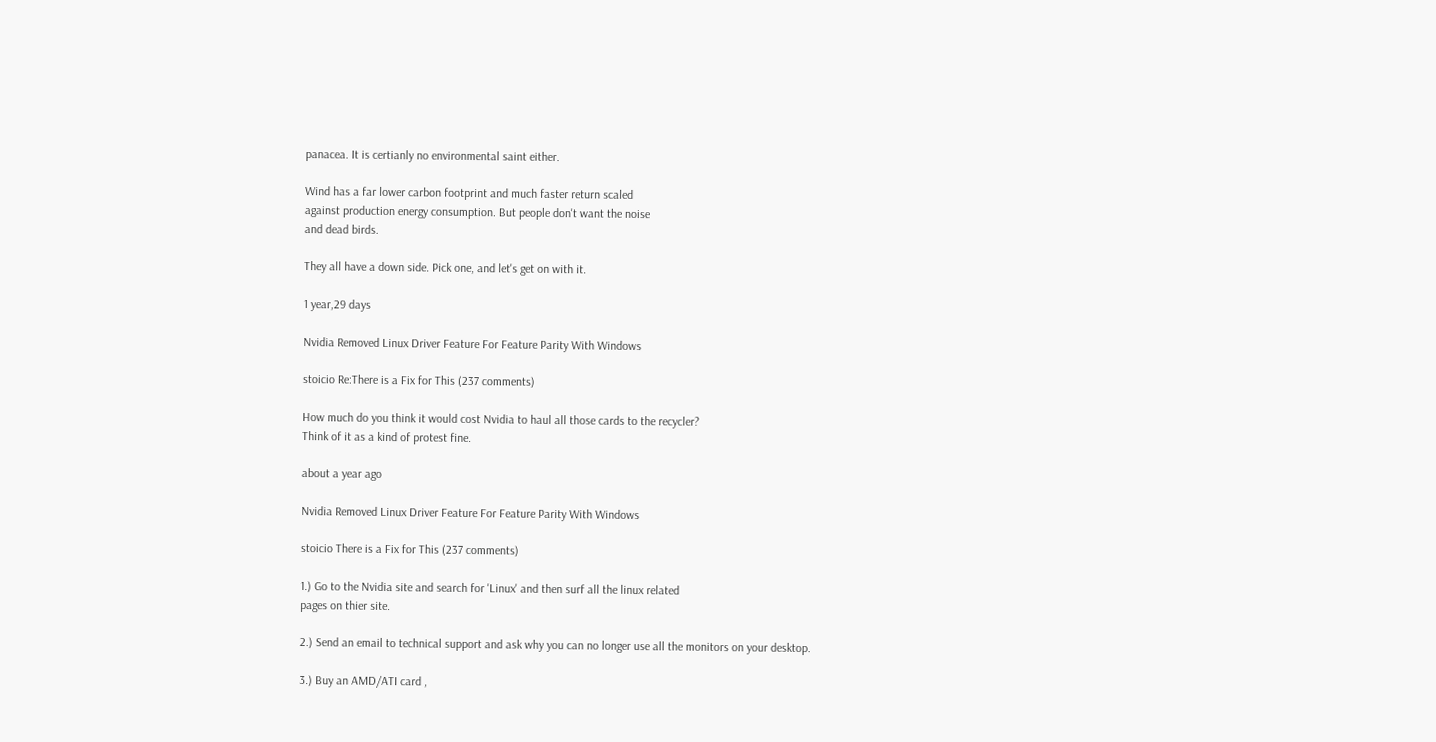panacea. It is certianly no environmental saint either.

Wind has a far lower carbon footprint and much faster return scaled
against production energy consumption. But people don't want the noise
and dead birds.

They all have a down side. Pick one, and let's get on with it.

1 year,29 days

Nvidia Removed Linux Driver Feature For Feature Parity With Windows

stoicio Re:There is a Fix for This (237 comments)

How much do you think it would cost Nvidia to haul all those cards to the recycler?
Think of it as a kind of protest fine.

about a year ago

Nvidia Removed Linux Driver Feature For Feature Parity With Windows

stoicio There is a Fix for This (237 comments)

1.) Go to the Nvidia site and search for 'Linux' and then surf all the linux related
pages on thier site.

2.) Send an email to technical support and ask why you can no longer use all the monitors on your desktop.

3.) Buy an AMD/ATI card ,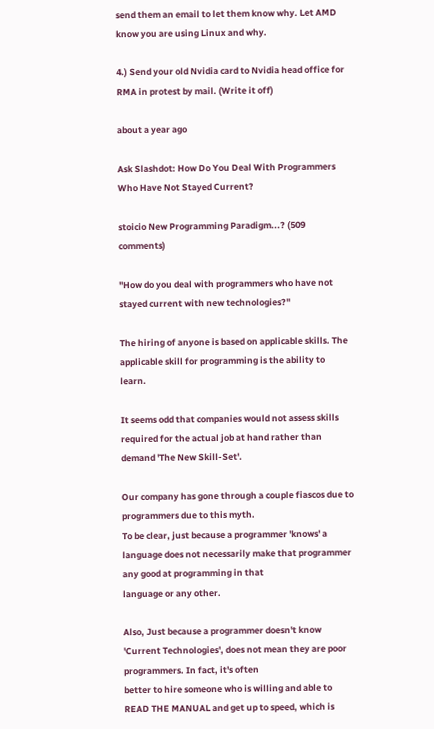send them an email to let them know why. Let AMD know you are using Linux and why.

4.) Send your old Nvidia card to Nvidia head office for RMA in protest by mail. (Write it off)

about a year ago

Ask Slashdot: How Do You Deal With Programmers Who Have Not Stayed Current?

stoicio New Programming Paradigm...? (509 comments)

"How do you deal with programmers who have not stayed current with new technologies?"

The hiring of anyone is based on applicable skills. The applicable skill for programming is the ability to learn.

It seems odd that companies would not assess skills required for the actual job at hand rather than demand 'The New Skill-Set'.

Our company has gone through a couple fiascos due to programmers due to this myth.
To be clear, just because a programmer 'knows' a language does not necessarily make that programmer any good at programming in that
language or any other.

Also, Just because a programmer doesn't know 'Current Technologies', does not mean they are poor programmers. In fact, it's often
better to hire someone who is willing and able to READ THE MANUAL and get up to speed, which is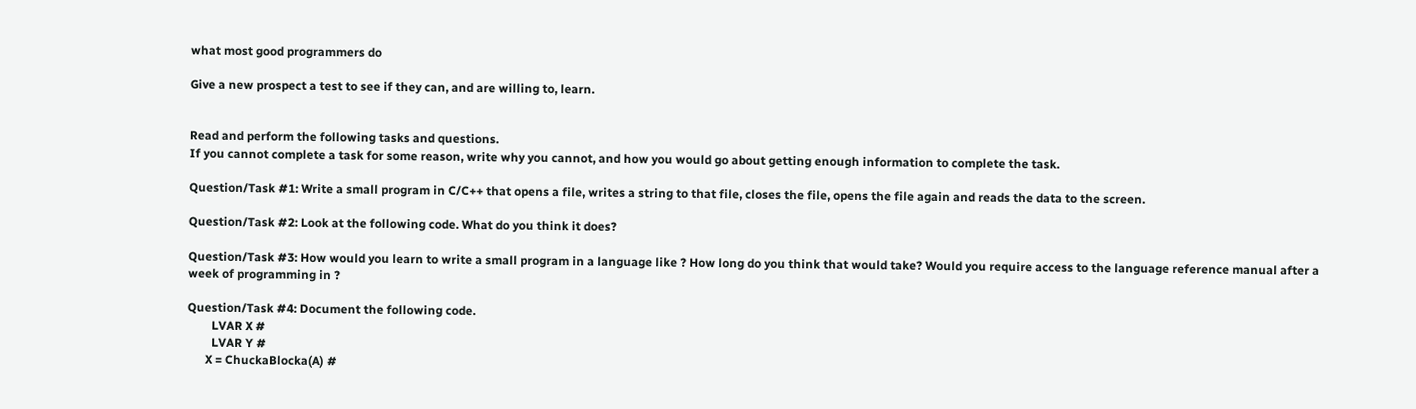what most good programmers do

Give a new prospect a test to see if they can, and are willing to, learn.


Read and perform the following tasks and questions.
If you cannot complete a task for some reason, write why you cannot, and how you would go about getting enough information to complete the task.

Question/Task #1: Write a small program in C/C++ that opens a file, writes a string to that file, closes the file, opens the file again and reads the data to the screen.

Question/Task #2: Look at the following code. What do you think it does?

Question/Task #3: How would you learn to write a small program in a language like ? How long do you think that would take? Would you require access to the language reference manual after a week of programming in ?

Question/Task #4: Document the following code.
        LVAR X #
        LVAR Y #
      X = ChuckaBlocka(A) #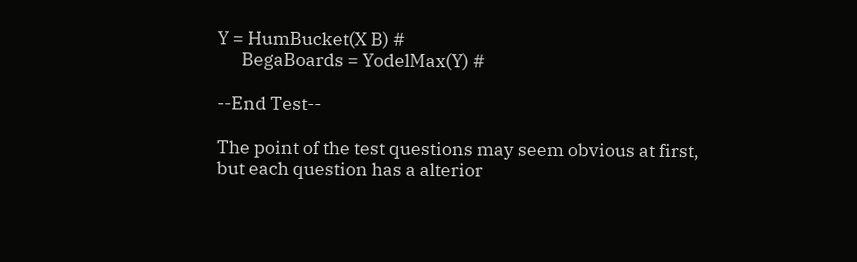Y = HumBucket(X B) #
      BegaBoards = YodelMax(Y) #

--End Test--

The point of the test questions may seem obvious at first, but each question has a alterior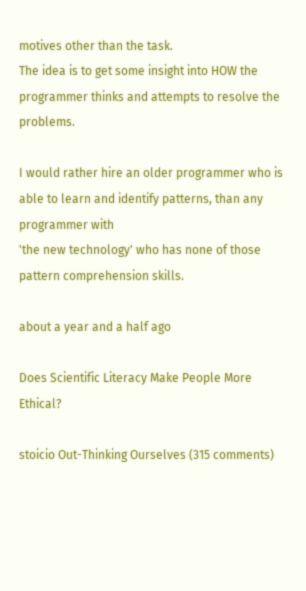motives other than the task.
The idea is to get some insight into HOW the programmer thinks and attempts to resolve the problems.

I would rather hire an older programmer who is able to learn and identify patterns, than any programmer with
'the new technology' who has none of those pattern comprehension skills.

about a year and a half ago

Does Scientific Literacy Make People More Ethical?

stoicio Out-Thinking Ourselves (315 comments)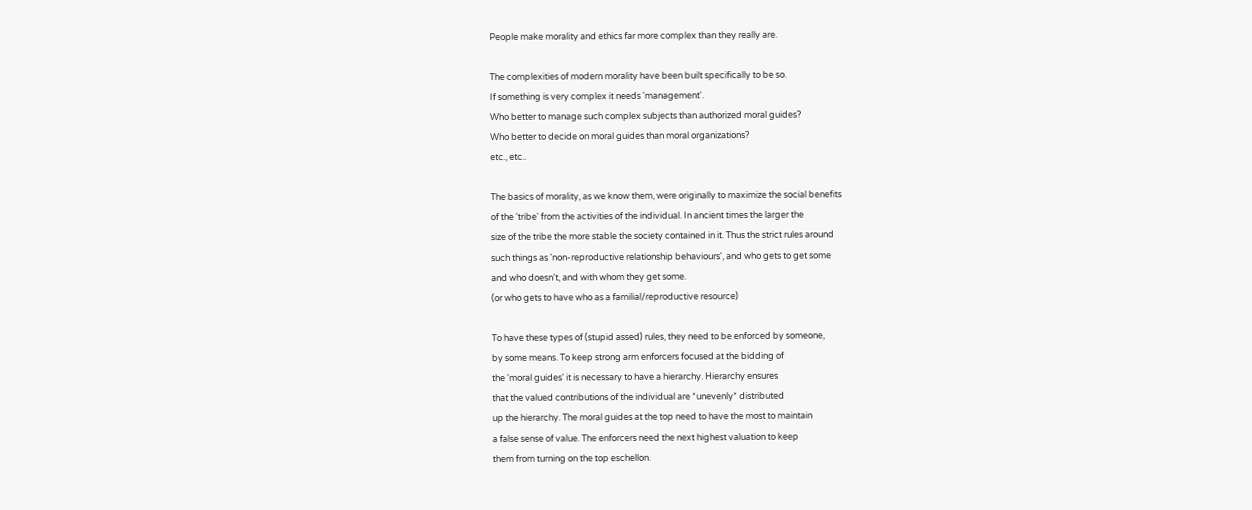People make morality and ethics far more complex than they really are.

The complexities of modern morality have been built specifically to be so.
If something is very complex it needs 'management'.
Who better to manage such complex subjects than authorized moral guides?
Who better to decide on moral guides than moral organizations?
etc., etc..

The basics of morality, as we know them, were originally to maximize the social benefits
of the 'tribe' from the activities of the individual. In ancient times the larger the
size of the tribe the more stable the society contained in it. Thus the strict rules around
such things as 'non-reproductive relationship behaviours', and who gets to get some
and who doesn't, and with whom they get some.
(or who gets to have who as a familial/reproductive resource)

To have these types of (stupid assed) rules, they need to be enforced by someone,
by some means. To keep strong arm enforcers focused at the bidding of
the 'moral guides' it is necessary to have a hierarchy. Hierarchy ensures
that the valued contributions of the individual are *unevenly* distributed
up the hierarchy. The moral guides at the top need to have the most to maintain
a false sense of value. The enforcers need the next highest valuation to keep
them from turning on the top eschellon.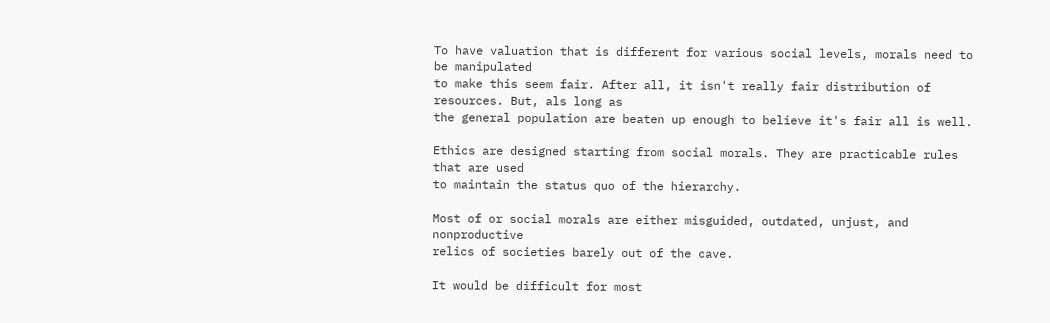To have valuation that is different for various social levels, morals need to be manipulated
to make this seem fair. After all, it isn't really fair distribution of resources. But, als long as
the general population are beaten up enough to believe it's fair all is well.

Ethics are designed starting from social morals. They are practicable rules that are used
to maintain the status quo of the hierarchy.

Most of or social morals are either misguided, outdated, unjust, and nonproductive
relics of societies barely out of the cave.

It would be difficult for most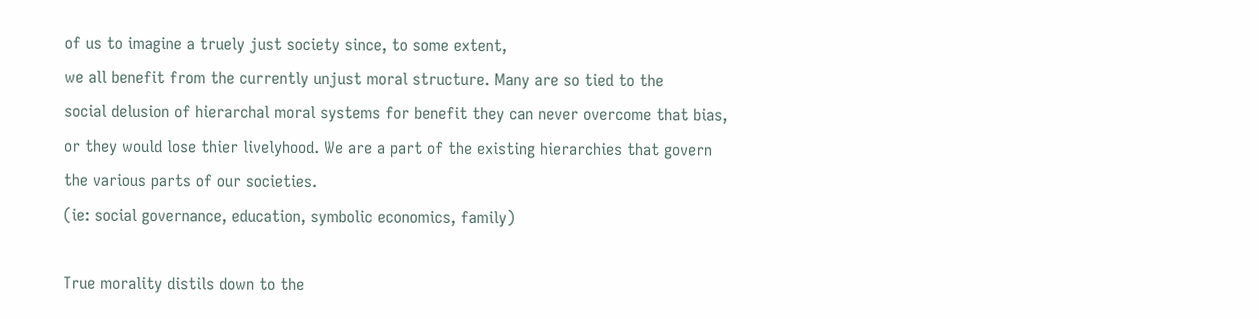of us to imagine a truely just society since, to some extent,
we all benefit from the currently unjust moral structure. Many are so tied to the
social delusion of hierarchal moral systems for benefit they can never overcome that bias,
or they would lose thier livelyhood. We are a part of the existing hierarchies that govern
the various parts of our societies.
(ie: social governance, education, symbolic economics, family)

True morality distils down to the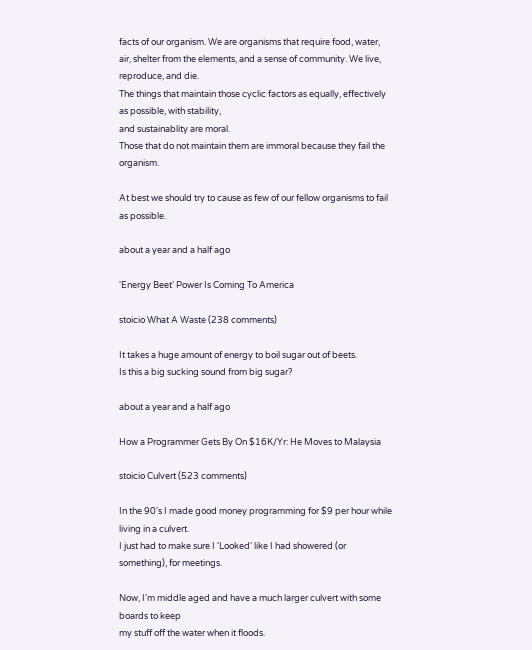facts of our organism. We are organisms that require food, water,
air, shelter from the elements, and a sense of community. We live, reproduce, and die.
The things that maintain those cyclic factors as equally, effectively as possible, with stability,
and sustainablity are moral.
Those that do not maintain them are immoral because they fail the organism.

At best we should try to cause as few of our fellow organisms to fail as possible.

about a year and a half ago

'Energy Beet' Power Is Coming To America

stoicio What A Waste (238 comments)

It takes a huge amount of energy to boil sugar out of beets.
Is this a big sucking sound from big sugar?

about a year and a half ago

How a Programmer Gets By On $16K/Yr: He Moves to Malaysia

stoicio Culvert (523 comments)

In the 90's I made good money programming for $9 per hour while living in a culvert.
I just had to make sure I 'Looked' like I had showered (or something), for meetings.

Now, I'm middle aged and have a much larger culvert with some boards to keep
my stuff off the water when it floods.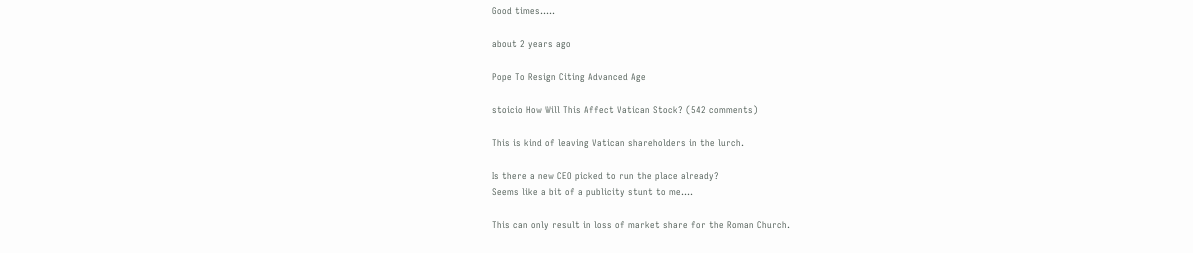Good times.....

about 2 years ago

Pope To Resign Citing Advanced Age

stoicio How Will This Affect Vatican Stock? (542 comments)

This is kind of leaving Vatican shareholders in the lurch.

Is there a new CEO picked to run the place already?
Seems like a bit of a publicity stunt to me....

This can only result in loss of market share for the Roman Church.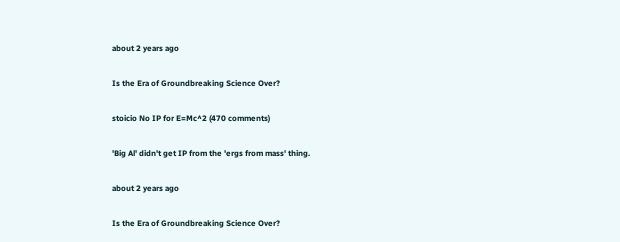about 2 years ago

Is the Era of Groundbreaking Science Over?

stoicio No IP for E=Mc^2 (470 comments)

'Big Al' didn't get IP from the 'ergs from mass' thing.

about 2 years ago

Is the Era of Groundbreaking Science Over?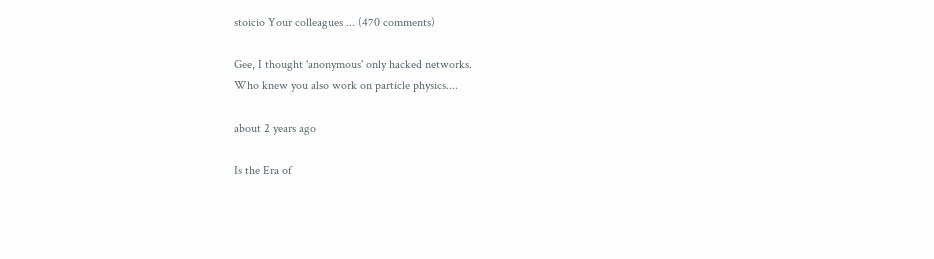stoicio Your colleagues ... (470 comments)

Gee, I thought 'anonymous' only hacked networks.
Who knew you also work on particle physics....

about 2 years ago

Is the Era of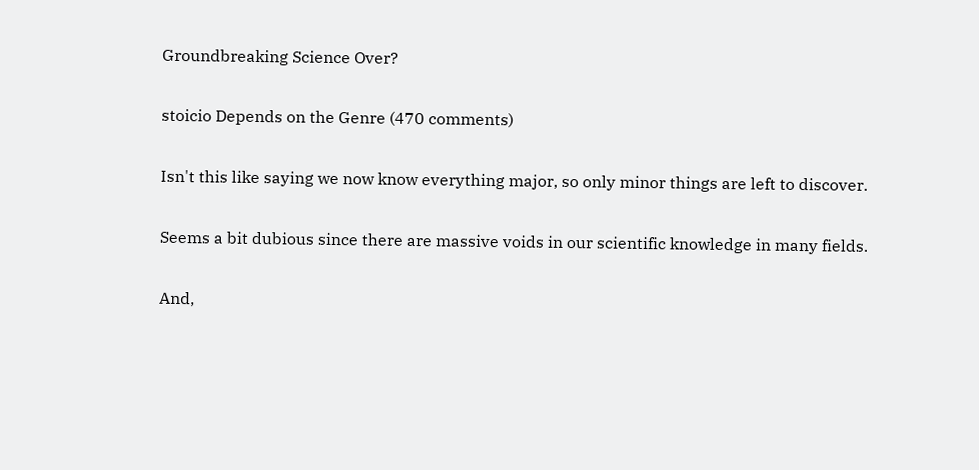Groundbreaking Science Over?

stoicio Depends on the Genre (470 comments)

Isn't this like saying we now know everything major, so only minor things are left to discover.

Seems a bit dubious since there are massive voids in our scientific knowledge in many fields.

And,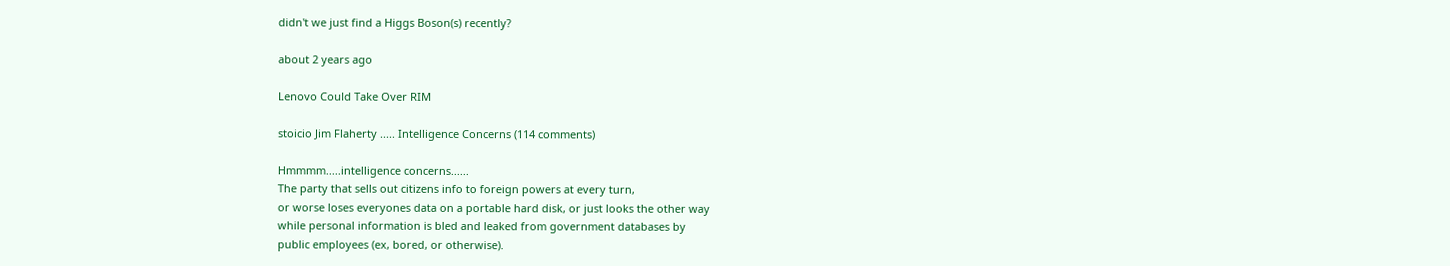didn't we just find a Higgs Boson(s) recently?

about 2 years ago

Lenovo Could Take Over RIM

stoicio Jim Flaherty ..... Intelligence Concerns (114 comments)

Hmmmm.....intelligence concerns......
The party that sells out citizens info to foreign powers at every turn,
or worse loses everyones data on a portable hard disk, or just looks the other way
while personal information is bled and leaked from government databases by
public employees (ex, bored, or otherwise).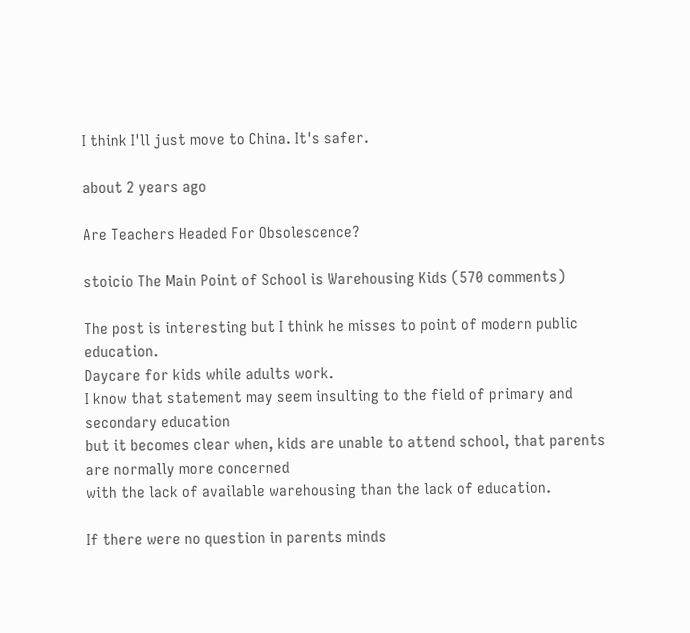I think I'll just move to China. It's safer.

about 2 years ago

Are Teachers Headed For Obsolescence?

stoicio The Main Point of School is Warehousing Kids (570 comments)

The post is interesting but I think he misses to point of modern public education.
Daycare for kids while adults work.
I know that statement may seem insulting to the field of primary and secondary education
but it becomes clear when, kids are unable to attend school, that parents are normally more concerned
with the lack of available warehousing than the lack of education.

If there were no question in parents minds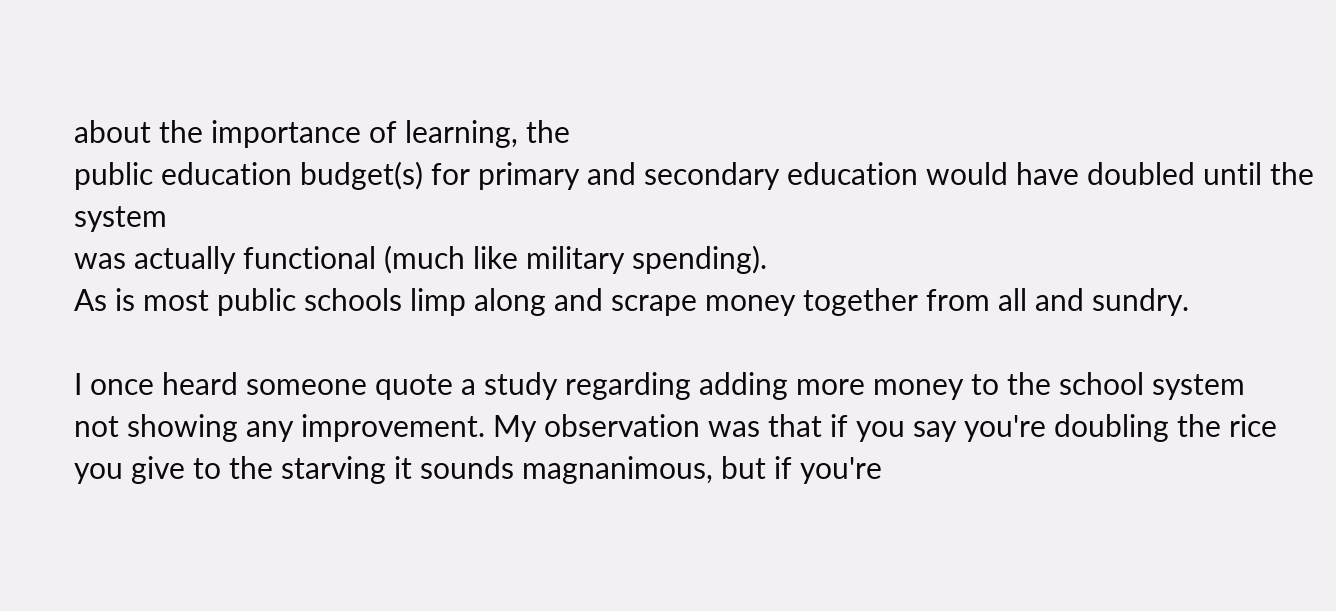about the importance of learning, the
public education budget(s) for primary and secondary education would have doubled until the system
was actually functional (much like military spending).
As is most public schools limp along and scrape money together from all and sundry.

I once heard someone quote a study regarding adding more money to the school system
not showing any improvement. My observation was that if you say you're doubling the rice
you give to the starving it sounds magnanimous, but if you're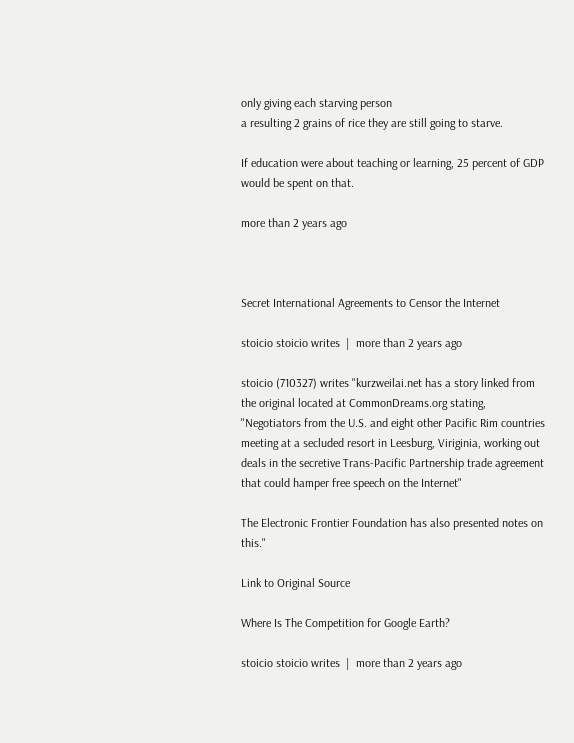only giving each starving person
a resulting 2 grains of rice they are still going to starve.

If education were about teaching or learning, 25 percent of GDP would be spent on that.

more than 2 years ago



Secret International Agreements to Censor the Internet

stoicio stoicio writes  |  more than 2 years ago

stoicio (710327) writes "kurzweilai.net has a story linked from the original located at CommonDreams.org stating, "Negotiators from the U.S. and eight other Pacific Rim countries meeting at a secluded resort in Leesburg, Viriginia, working out deals in the secretive Trans-Pacific Partnership trade agreement that could hamper free speech on the Internet"

The Electronic Frontier Foundation has also presented notes on this."

Link to Original Source

Where Is The Competition for Google Earth?

stoicio stoicio writes  |  more than 2 years ago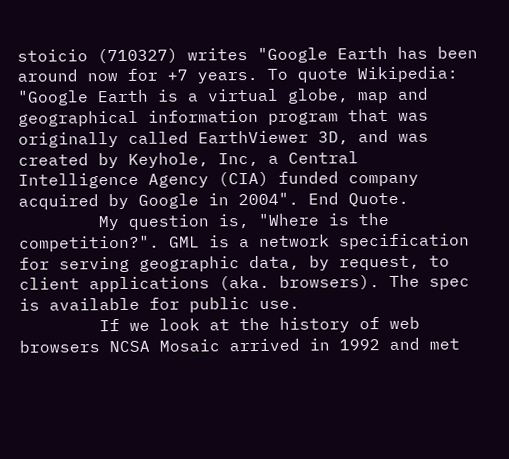stoicio (710327) writes "Google Earth has been around now for +7 years. To quote Wikipedia: "Google Earth is a virtual globe, map and geographical information program that was originally called EarthViewer 3D, and was created by Keyhole, Inc, a Central Intelligence Agency (CIA) funded company acquired by Google in 2004". End Quote.
        My question is, "Where is the competition?". GML is a network specification for serving geographic data, by request, to client applications (aka. browsers). The spec is available for public use.
        If we look at the history of web browsers NCSA Mosaic arrived in 1992 and met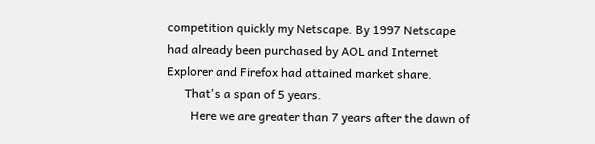competition quickly my Netscape. By 1997 Netscape had already been purchased by AOL and Internet Explorer and Firefox had attained market share.
      That's a span of 5 years.
        Here we are greater than 7 years after the dawn of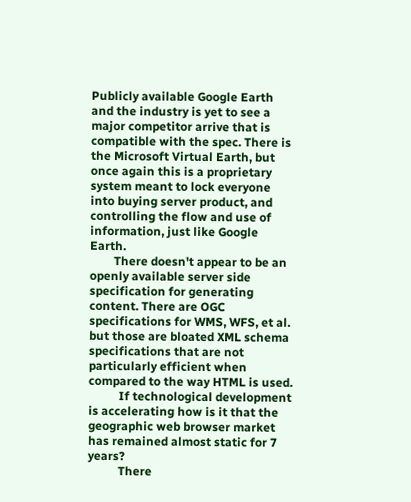Publicly available Google Earth and the industry is yet to see a major competitor arrive that is compatible with the spec. There is the Microsoft Virtual Earth, but once again this is a proprietary system meant to lock everyone into buying server product, and controlling the flow and use of information, just like Google Earth.
        There doesn't appear to be an openly available server side specification for generating content. There are OGC specifications for WMS, WFS, et al. but those are bloated XML schema specifications that are not particularly efficient when compared to the way HTML is used.
          If technological development is accelerating how is it that the geographic web browser market has remained almost static for 7 years?
          There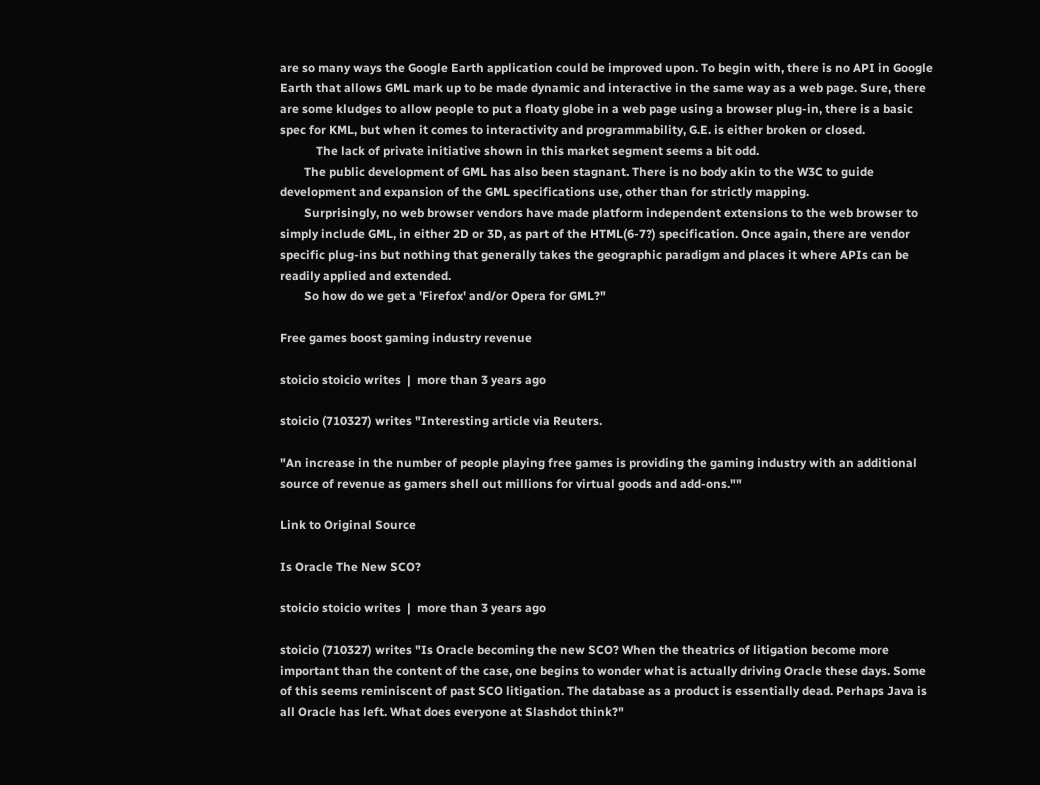are so many ways the Google Earth application could be improved upon. To begin with, there is no API in Google Earth that allows GML mark up to be made dynamic and interactive in the same way as a web page. Sure, there are some kludges to allow people to put a floaty globe in a web page using a browser plug-in, there is a basic spec for KML, but when it comes to interactivity and programmability, G.E. is either broken or closed.
            The lack of private initiative shown in this market segment seems a bit odd.
        The public development of GML has also been stagnant. There is no body akin to the W3C to guide development and expansion of the GML specifications use, other than for strictly mapping.
        Surprisingly, no web browser vendors have made platform independent extensions to the web browser to simply include GML, in either 2D or 3D, as part of the HTML(6-7?) specification. Once again, there are vendor specific plug-ins but nothing that generally takes the geographic paradigm and places it where APIs can be readily applied and extended.
        So how do we get a 'Firefox' and/or Opera for GML?"

Free games boost gaming industry revenue

stoicio stoicio writes  |  more than 3 years ago

stoicio (710327) writes "Interesting article via Reuters.

"An increase in the number of people playing free games is providing the gaming industry with an additional source of revenue as gamers shell out millions for virtual goods and add-ons.""

Link to Original Source

Is Oracle The New SCO?

stoicio stoicio writes  |  more than 3 years ago

stoicio (710327) writes "Is Oracle becoming the new SCO? When the theatrics of litigation become more important than the content of the case, one begins to wonder what is actually driving Oracle these days. Some of this seems reminiscent of past SCO litigation. The database as a product is essentially dead. Perhaps Java is all Oracle has left. What does everyone at Slashdot think?"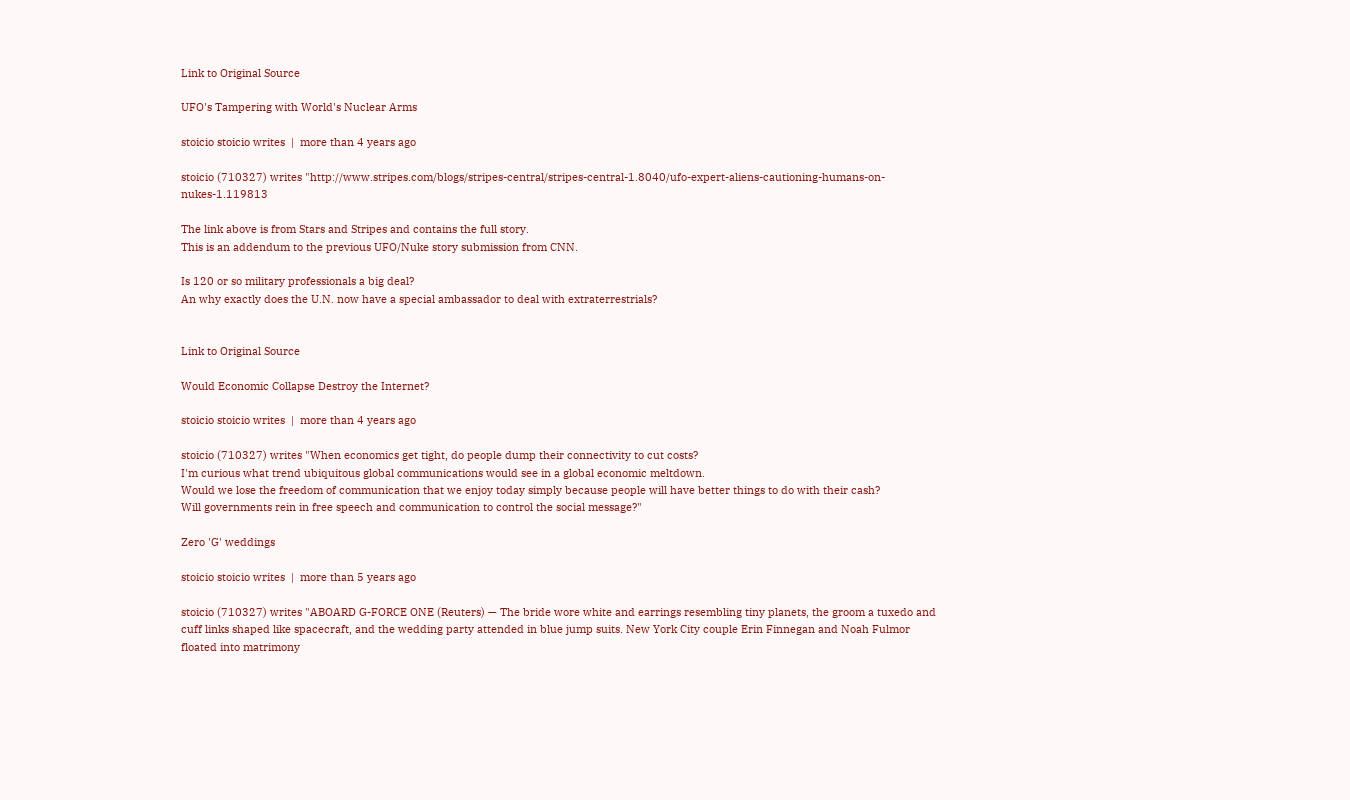Link to Original Source

UFO's Tampering with World's Nuclear Arms

stoicio stoicio writes  |  more than 4 years ago

stoicio (710327) writes "http://www.stripes.com/blogs/stripes-central/stripes-central-1.8040/ufo-expert-aliens-cautioning-humans-on-nukes-1.119813

The link above is from Stars and Stripes and contains the full story.
This is an addendum to the previous UFO/Nuke story submission from CNN.

Is 120 or so military professionals a big deal?
An why exactly does the U.N. now have a special ambassador to deal with extraterrestrials?


Link to Original Source

Would Economic Collapse Destroy the Internet?

stoicio stoicio writes  |  more than 4 years ago

stoicio (710327) writes "When economics get tight, do people dump their connectivity to cut costs?
I'm curious what trend ubiquitous global communications would see in a global economic meltdown.
Would we lose the freedom of communication that we enjoy today simply because people will have better things to do with their cash?
Will governments rein in free speech and communication to control the social message?"

Zero 'G' weddings

stoicio stoicio writes  |  more than 5 years ago

stoicio (710327) writes "ABOARD G-FORCE ONE (Reuters) — The bride wore white and earrings resembling tiny planets, the groom a tuxedo and cuff links shaped like spacecraft, and the wedding party attended in blue jump suits. New York City couple Erin Finnegan and Noah Fulmor floated into matrimony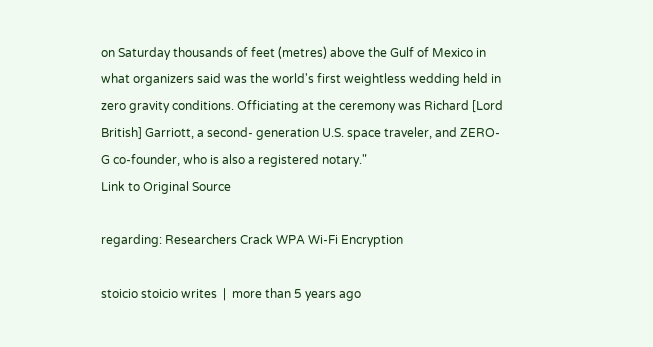on Saturday thousands of feet (metres) above the Gulf of Mexico in what organizers said was the world's first weightless wedding held in zero gravity conditions. Officiating at the ceremony was Richard [Lord British] Garriott, a second- generation U.S. space traveler, and ZERO-G co-founder, who is also a registered notary."
Link to Original Source

regarding: Researchers Crack WPA Wi-Fi Encryption

stoicio stoicio writes  |  more than 5 years ago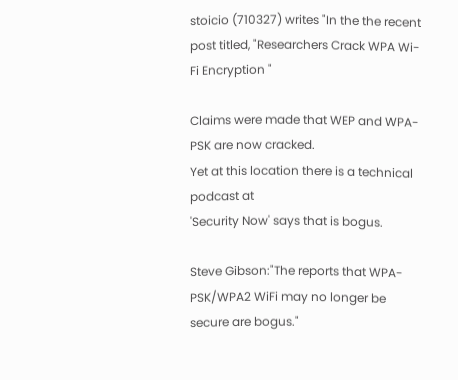stoicio (710327) writes "In the the recent post titled, "Researchers Crack WPA Wi-Fi Encryption "

Claims were made that WEP and WPA-PSK are now cracked.
Yet at this location there is a technical podcast at
'Security Now' says that is bogus.

Steve Gibson:"The reports that WPA-PSK/WPA2 WiFi may no longer be secure are bogus."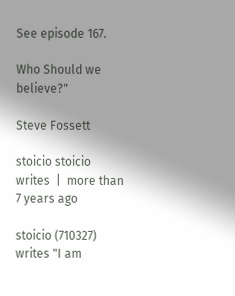See episode 167.

Who Should we believe?"

Steve Fossett

stoicio stoicio writes  |  more than 7 years ago

stoicio (710327) writes "I am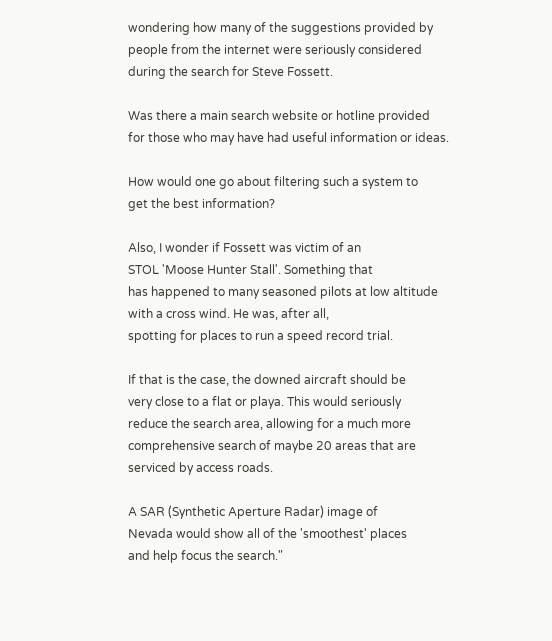wondering how many of the suggestions provided by
people from the internet were seriously considered
during the search for Steve Fossett.

Was there a main search website or hotline provided
for those who may have had useful information or ideas.

How would one go about filtering such a system to
get the best information?

Also, I wonder if Fossett was victim of an
STOL 'Moose Hunter Stall'. Something that
has happened to many seasoned pilots at low altitude
with a cross wind. He was, after all,
spotting for places to run a speed record trial.

If that is the case, the downed aircraft should be
very close to a flat or playa. This would seriously
reduce the search area, allowing for a much more
comprehensive search of maybe 20 areas that are
serviced by access roads.

A SAR (Synthetic Aperture Radar) image of
Nevada would show all of the 'smoothest' places
and help focus the search."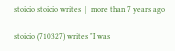stoicio stoicio writes  |  more than 7 years ago

stoicio (710327) writes "I was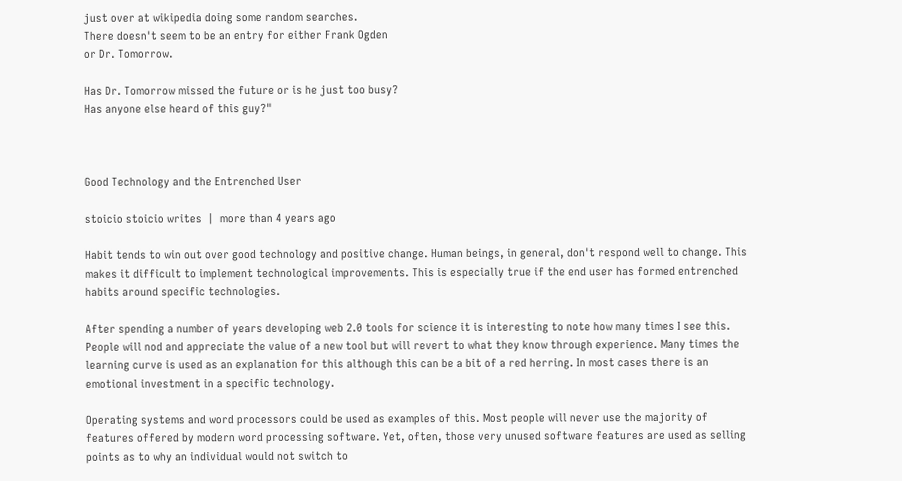just over at wikipedia doing some random searches.
There doesn't seem to be an entry for either Frank Ogden
or Dr. Tomorrow.

Has Dr. Tomorrow missed the future or is he just too busy?
Has anyone else heard of this guy?"



Good Technology and the Entrenched User

stoicio stoicio writes  |  more than 4 years ago

Habit tends to win out over good technology and positive change. Human beings, in general, don't respond well to change. This makes it difficult to implement technological improvements. This is especially true if the end user has formed entrenched habits around specific technologies.

After spending a number of years developing web 2.0 tools for science it is interesting to note how many times I see this. People will nod and appreciate the value of a new tool but will revert to what they know through experience. Many times the learning curve is used as an explanation for this although this can be a bit of a red herring. In most cases there is an emotional investment in a specific technology.

Operating systems and word processors could be used as examples of this. Most people will never use the majority of features offered by modern word processing software. Yet, often, those very unused software features are used as selling points as to why an individual would not switch to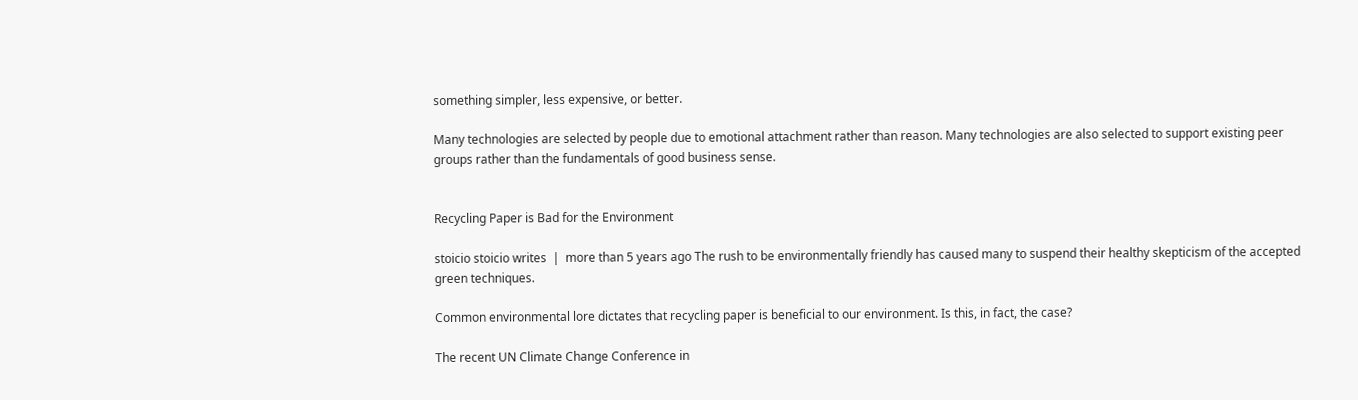something simpler, less expensive, or better.

Many technologies are selected by people due to emotional attachment rather than reason. Many technologies are also selected to support existing peer groups rather than the fundamentals of good business sense.


Recycling Paper is Bad for the Environment

stoicio stoicio writes  |  more than 5 years ago The rush to be environmentally friendly has caused many to suspend their healthy skepticism of the accepted green techniques.

Common environmental lore dictates that recycling paper is beneficial to our environment. Is this, in fact, the case?

The recent UN Climate Change Conference in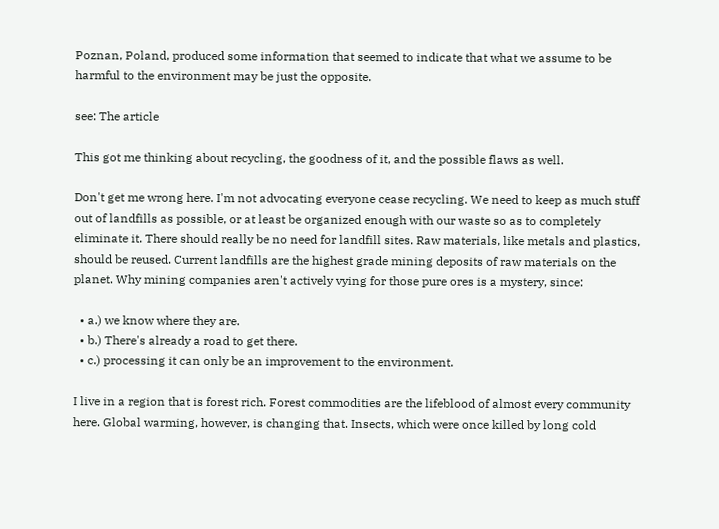Poznan, Poland, produced some information that seemed to indicate that what we assume to be harmful to the environment may be just the opposite.

see: The article

This got me thinking about recycling, the goodness of it, and the possible flaws as well.

Don't get me wrong here. I'm not advocating everyone cease recycling. We need to keep as much stuff out of landfills as possible, or at least be organized enough with our waste so as to completely eliminate it. There should really be no need for landfill sites. Raw materials, like metals and plastics, should be reused. Current landfills are the highest grade mining deposits of raw materials on the planet. Why mining companies aren't actively vying for those pure ores is a mystery, since:

  • a.) we know where they are.
  • b.) There's already a road to get there.
  • c.) processing it can only be an improvement to the environment.

I live in a region that is forest rich. Forest commodities are the lifeblood of almost every community here. Global warming, however, is changing that. Insects, which were once killed by long cold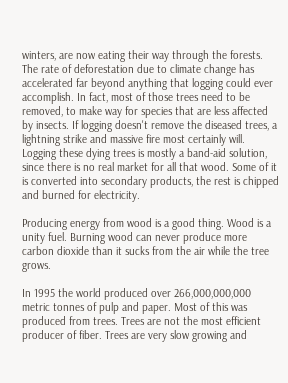winters, are now eating their way through the forests. The rate of deforestation due to climate change has accelerated far beyond anything that logging could ever accomplish. In fact, most of those trees need to be removed, to make way for species that are less affected by insects. If logging doesn't remove the diseased trees, a lightning strike and massive fire most certainly will. Logging these dying trees is mostly a band-aid solution, since there is no real market for all that wood. Some of it is converted into secondary products, the rest is chipped and burned for electricity.

Producing energy from wood is a good thing. Wood is a unity fuel. Burning wood can never produce more carbon dioxide than it sucks from the air while the tree grows.

In 1995 the world produced over 266,000,000,000 metric tonnes of pulp and paper. Most of this was produced from trees. Trees are not the most efficient producer of fiber. Trees are very slow growing and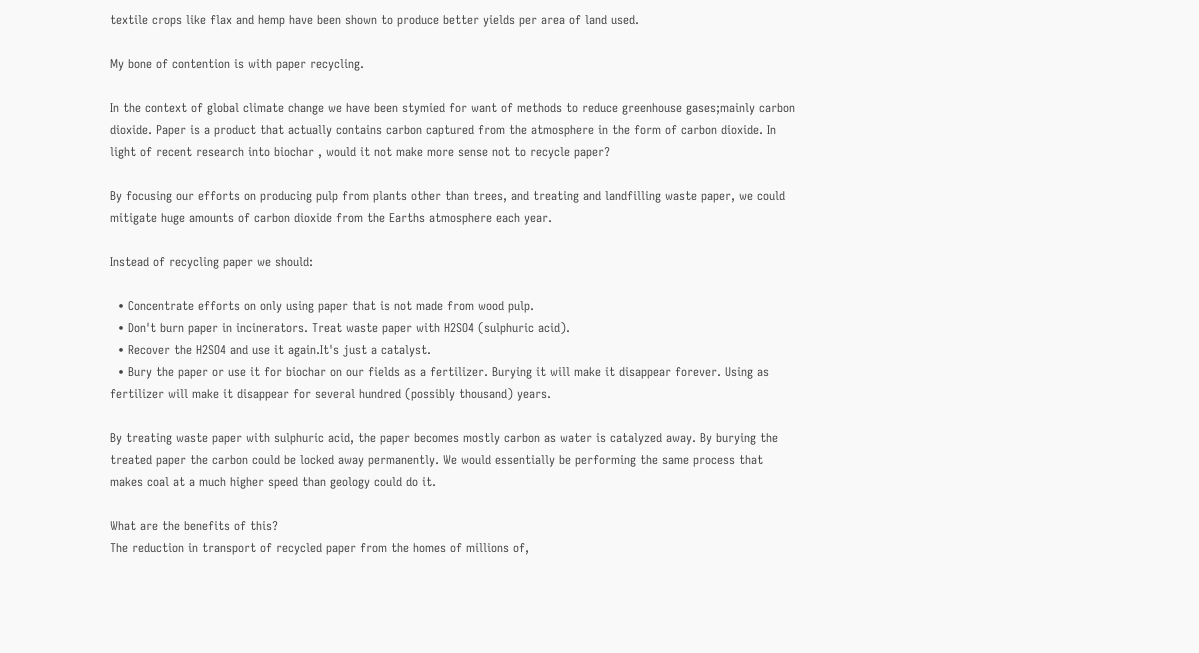textile crops like flax and hemp have been shown to produce better yields per area of land used.

My bone of contention is with paper recycling.

In the context of global climate change we have been stymied for want of methods to reduce greenhouse gases;mainly carbon dioxide. Paper is a product that actually contains carbon captured from the atmosphere in the form of carbon dioxide. In light of recent research into biochar , would it not make more sense not to recycle paper?

By focusing our efforts on producing pulp from plants other than trees, and treating and landfilling waste paper, we could mitigate huge amounts of carbon dioxide from the Earths atmosphere each year.

Instead of recycling paper we should:

  • Concentrate efforts on only using paper that is not made from wood pulp.
  • Don't burn paper in incinerators. Treat waste paper with H2SO4 (sulphuric acid).
  • Recover the H2SO4 and use it again.It's just a catalyst.
  • Bury the paper or use it for biochar on our fields as a fertilizer. Burying it will make it disappear forever. Using as fertilizer will make it disappear for several hundred (possibly thousand) years.

By treating waste paper with sulphuric acid, the paper becomes mostly carbon as water is catalyzed away. By burying the treated paper the carbon could be locked away permanently. We would essentially be performing the same process that makes coal at a much higher speed than geology could do it.

What are the benefits of this?
The reduction in transport of recycled paper from the homes of millions of,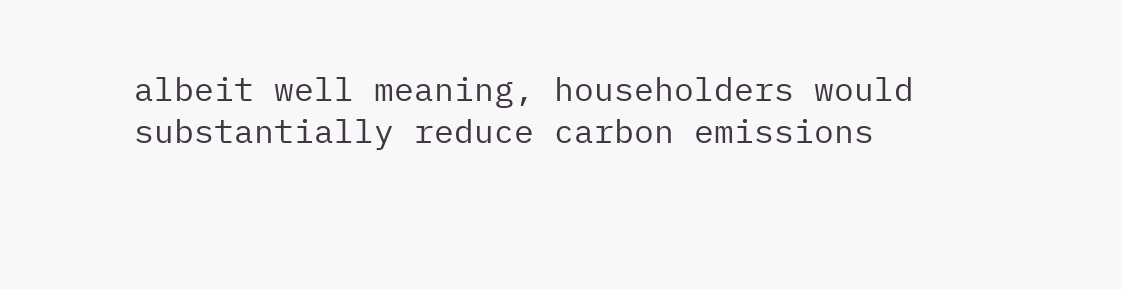albeit well meaning, householders would substantially reduce carbon emissions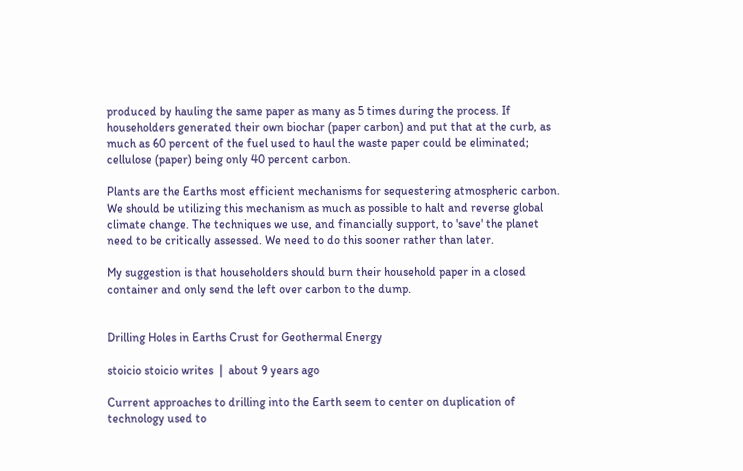produced by hauling the same paper as many as 5 times during the process. If householders generated their own biochar (paper carbon) and put that at the curb, as much as 60 percent of the fuel used to haul the waste paper could be eliminated; cellulose (paper) being only 40 percent carbon.

Plants are the Earths most efficient mechanisms for sequestering atmospheric carbon. We should be utilizing this mechanism as much as possible to halt and reverse global climate change. The techniques we use, and financially support, to 'save' the planet need to be critically assessed. We need to do this sooner rather than later.

My suggestion is that householders should burn their household paper in a closed container and only send the left over carbon to the dump.


Drilling Holes in Earths Crust for Geothermal Energy

stoicio stoicio writes  |  about 9 years ago

Current approaches to drilling into the Earth seem to center on duplication of technology used to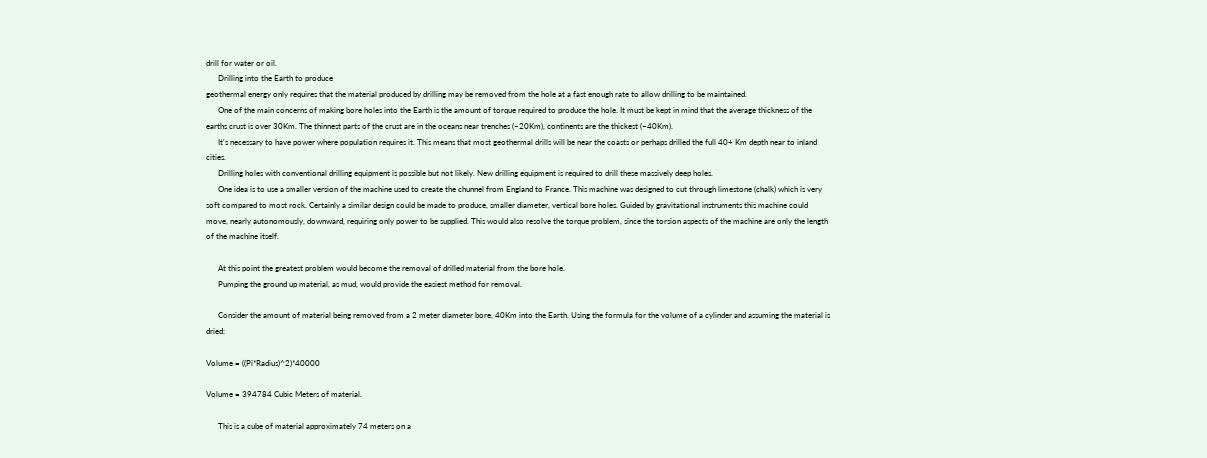drill for water or oil.
      Drilling into the Earth to produce
geothermal energy only requires that the material produced by drilling may be removed from the hole at a fast enough rate to allow drilling to be maintained.
      One of the main concerns of making bore holes into the Earth is the amount of torque required to produce the hole. It must be kept in mind that the average thickness of the earths crust is over 30Km. The thinnest parts of the crust are in the oceans near trenches (~20Km), continents are the thickest (~40Km).
      It's necessary to have power where population requires it. This means that most geothermal drills will be near the coasts or perhaps drilled the full 40+ Km depth near to inland cities.
      Drilling holes with conventional drilling equipment is possible but not likely. New drilling equipment is required to drill these massively deep holes.
      One idea is to use a smaller version of the machine used to create the chunnel from England to France. This machine was designed to cut through limestone (chalk) which is very soft compared to most rock. Certainly a similar design could be made to produce, smaller diameter, vertical bore holes. Guided by gravitational instruments this machine could move, nearly autonomously, downward, requiring only power to be supplied. This would also resolve the torque problem, since the torsion aspects of the machine are only the length of the machine itself.

      At this point the greatest problem would become the removal of drilled material from the bore hole.
      Pumping the ground up material, as mud, would provide the easiest method for removal.

      Consider the amount of material being removed from a 2 meter diameter bore, 40Km into the Earth. Using the formula for the volume of a cylinder and assuming the material is dried:

Volume = ((Pi*Radius)^2)*40000

Volume = 394784 Cubic Meters of material.

      This is a cube of material approximately 74 meters on a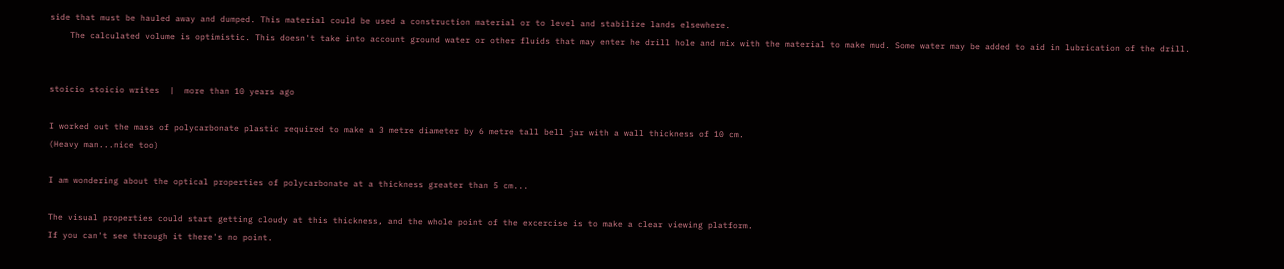side that must be hauled away and dumped. This material could be used a construction material or to level and stabilize lands elsewhere.
    The calculated volume is optimistic. This doesn't take into account ground water or other fluids that may enter he drill hole and mix with the material to make mud. Some water may be added to aid in lubrication of the drill.


stoicio stoicio writes  |  more than 10 years ago

I worked out the mass of polycarbonate plastic required to make a 3 metre diameter by 6 metre tall bell jar with a wall thickness of 10 cm.
(Heavy man...nice too)

I am wondering about the optical properties of polycarbonate at a thickness greater than 5 cm...

The visual properties could start getting cloudy at this thickness, and the whole point of the excercise is to make a clear viewing platform.
If you can't see through it there's no point.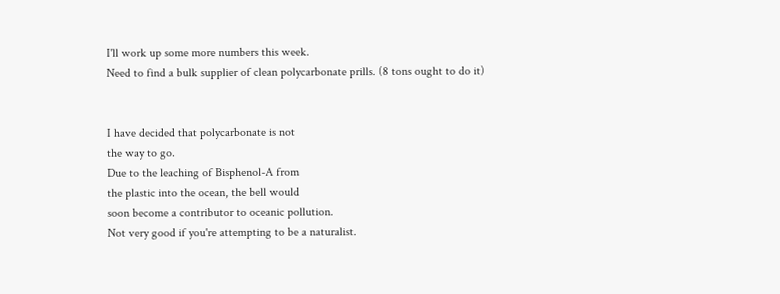I'll work up some more numbers this week.
Need to find a bulk supplier of clean polycarbonate prills. (8 tons ought to do it)


I have decided that polycarbonate is not
the way to go.
Due to the leaching of Bisphenol-A from
the plastic into the ocean, the bell would
soon become a contributor to oceanic pollution.
Not very good if you're attempting to be a naturalist.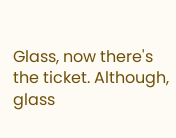Glass, now there's the ticket. Although,
glass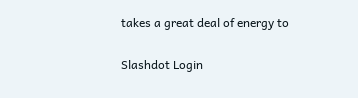takes a great deal of energy to

Slashdot Login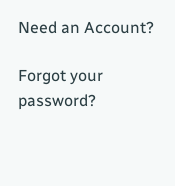Need an Account?

Forgot your password?